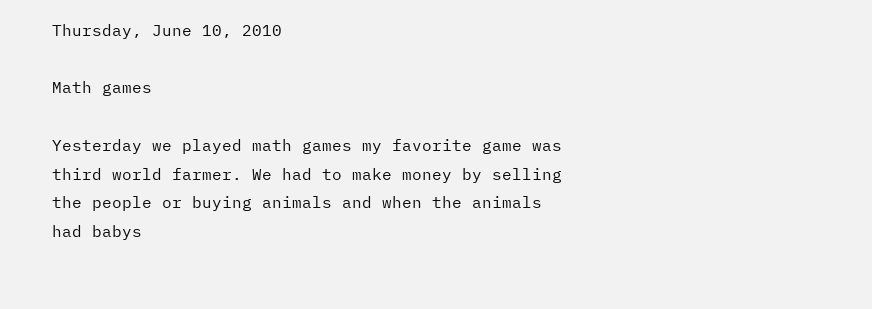Thursday, June 10, 2010

Math games

Yesterday we played math games my favorite game was third world farmer. We had to make money by selling the people or buying animals and when the animals had babys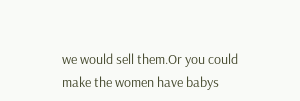we would sell them.Or you could make the women have babys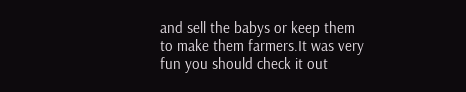and sell the babys or keep them to make them farmers.It was very fun you should check it out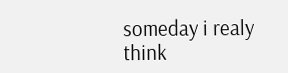someday i realy think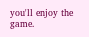you'll enjoy the game.